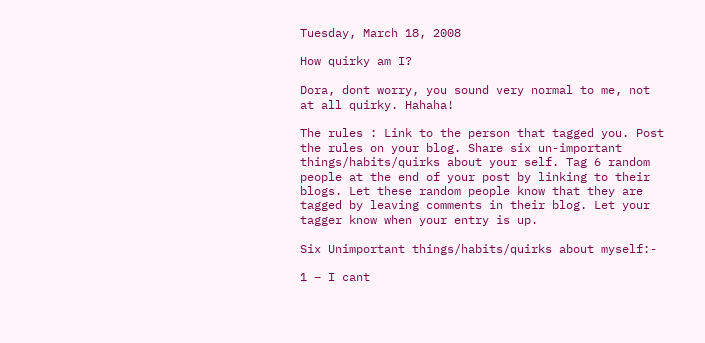Tuesday, March 18, 2008

How quirky am I?

Dora, dont worry, you sound very normal to me, not at all quirky. Hahaha!

The rules : Link to the person that tagged you. Post the rules on your blog. Share six un-important things/habits/quirks about your self. Tag 6 random people at the end of your post by linking to their blogs. Let these random people know that they are tagged by leaving comments in their blog. Let your tagger know when your entry is up.

Six Unimportant things/habits/quirks about myself:-

1 – I cant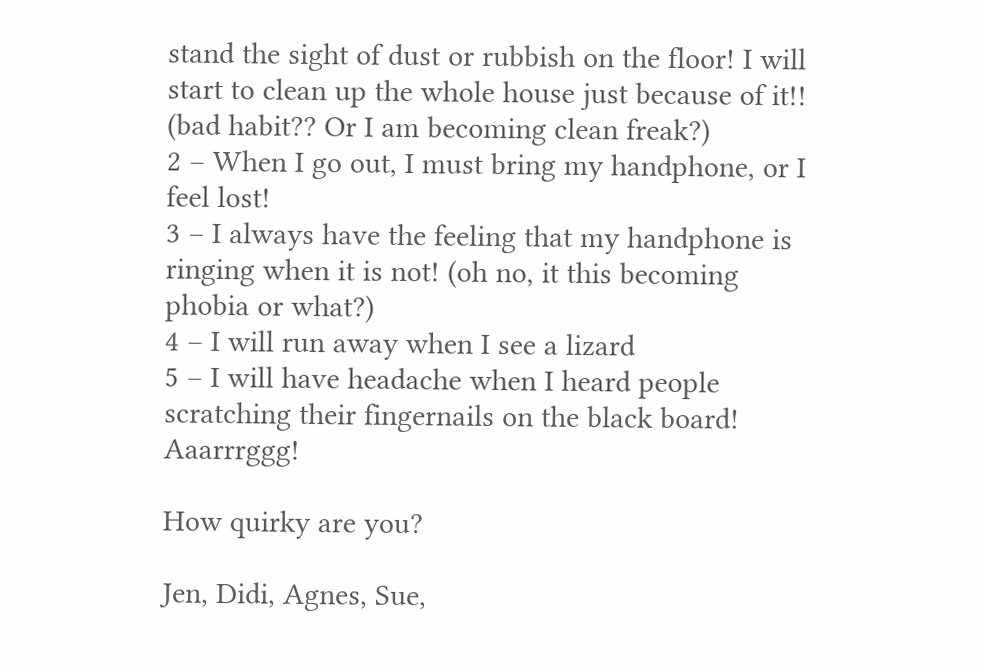stand the sight of dust or rubbish on the floor! I will start to clean up the whole house just because of it!! (bad habit?? Or I am becoming clean freak?)
2 – When I go out, I must bring my handphone, or I feel lost!
3 – I always have the feeling that my handphone is ringing when it is not! (oh no, it this becoming phobia or what?)
4 – I will run away when I see a lizard
5 – I will have headache when I heard people scratching their fingernails on the black board! Aaarrrggg!

How quirky are you?

Jen, Didi, Agnes, Sue,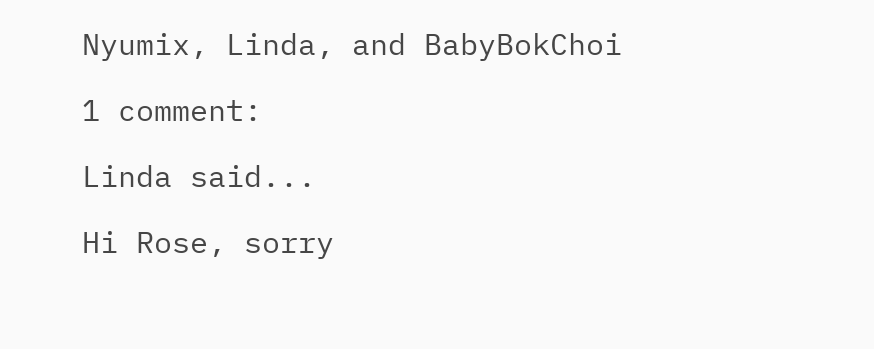Nyumix, Linda, and BabyBokChoi

1 comment:

Linda said...

Hi Rose, sorry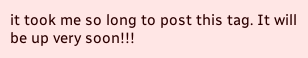it took me so long to post this tag. It will be up very soon!!!